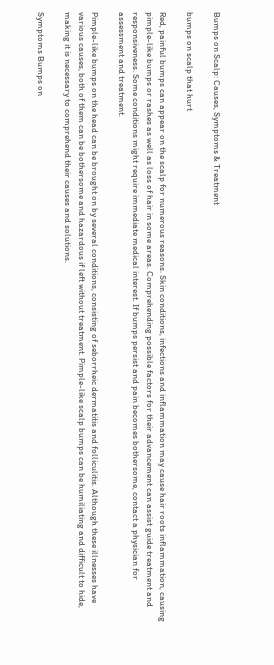Bumps on Scalp: Causes, Symptoms & Treatment

bumps on scalp that hurt

Red, painful bumps can appear on the scalp for numerous reasons. Skin conditions, infections and inflammation may cause hair roots inflammation, causing pimple-like bumps or rashes as well as loss of hair in some areas. Comprehending possible factors for their advancement can assist guide treatment and responsiveness. Some conditions might require immediate medical interest. If bumps persist and pain becomes bothersome, contact a physician for assessment and treatment.

Pimple-like bumps on the head can be brought on by several conditions, consisting of seborrheic dermatitis and folliculitis. Although these illnesses have various causes, both of them can be bothersome and hazardous if left without treatment. Pimple-like scalp bumps can be humiliating and difficult to hide, making it is necessary to comprehend their causes and solutions.

Symptoms Bumps on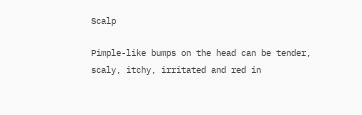Scalp

Pimple-like bumps on the head can be tender, scaly, itchy, irritated and red in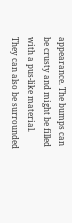appearance. The bumps can be crusty and might be filled with a pus-like material. They can also be surrounded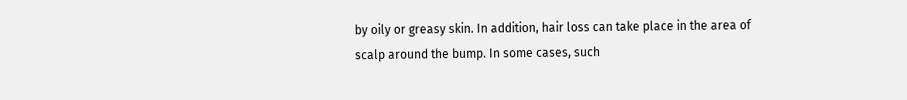by oily or greasy skin. In addition, hair loss can take place in the area of scalp around the bump. In some cases, such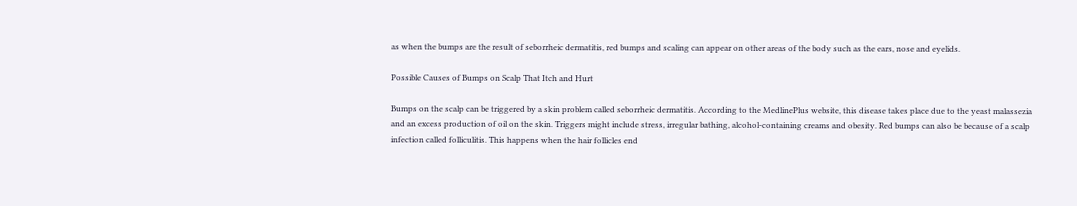as when the bumps are the result of seborrheic dermatitis, red bumps and scaling can appear on other areas of the body such as the ears, nose and eyelids.

Possible Causes of Bumps on Scalp That Itch and Hurt

Bumps on the scalp can be triggered by a skin problem called seborrheic dermatitis. According to the MedlinePlus website, this disease takes place due to the yeast malassezia and an excess production of oil on the skin. Triggers might include stress, irregular bathing, alcohol-containing creams and obesity. Red bumps can also be because of a scalp infection called folliculitis. This happens when the hair follicles end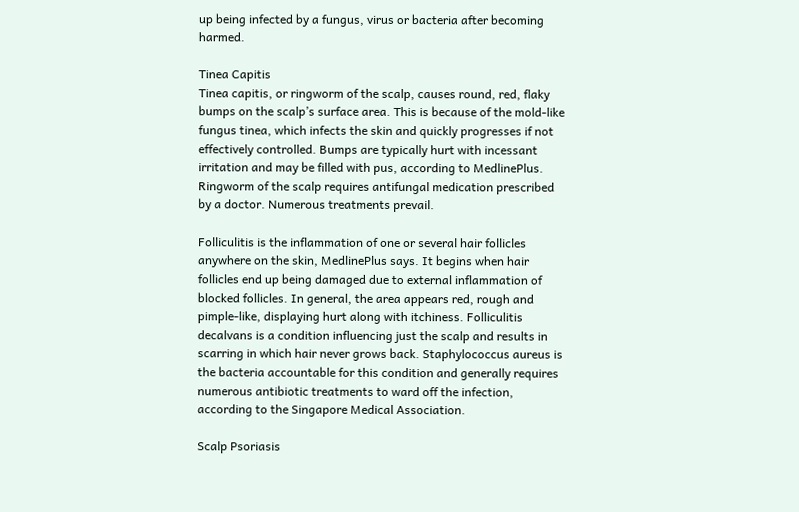up being infected by a fungus, virus or bacteria after becoming harmed.

Tinea Capitis
Tinea capitis, or ringworm of the scalp, causes round, red, flaky bumps on the scalp’s surface area. This is because of the mold-like fungus tinea, which infects the skin and quickly progresses if not effectively controlled. Bumps are typically hurt with incessant irritation and may be filled with pus, according to MedlinePlus. Ringworm of the scalp requires antifungal medication prescribed by a doctor. Numerous treatments prevail.

Folliculitis is the inflammation of one or several hair follicles anywhere on the skin, MedlinePlus says. It begins when hair follicles end up being damaged due to external inflammation of blocked follicles. In general, the area appears red, rough and pimple-like, displaying hurt along with itchiness. Folliculitis decalvans is a condition influencing just the scalp and results in scarring in which hair never grows back. Staphylococcus aureus is the bacteria accountable for this condition and generally requires numerous antibiotic treatments to ward off the infection, according to the Singapore Medical Association.

Scalp Psoriasis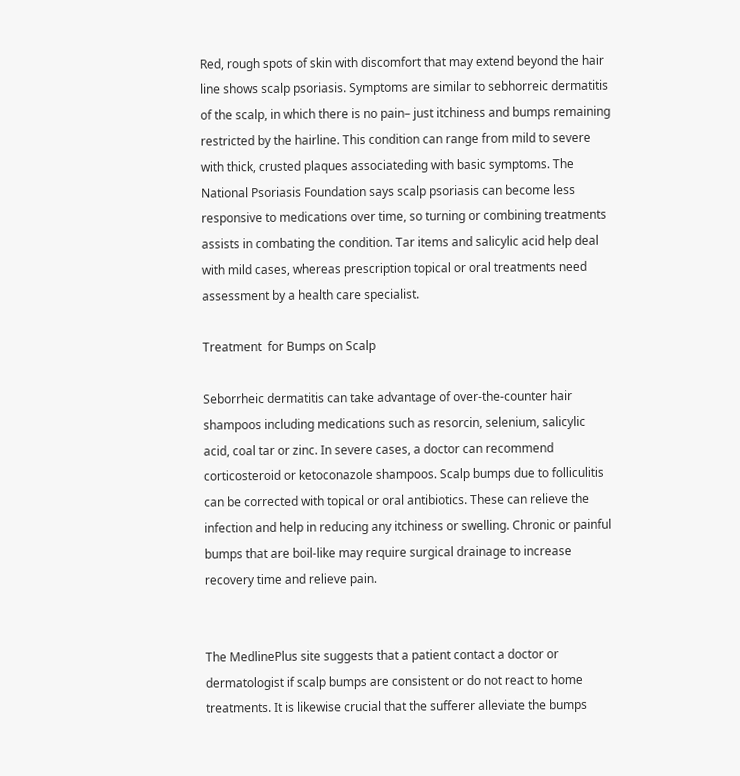Red, rough spots of skin with discomfort that may extend beyond the hair line shows scalp psoriasis. Symptoms are similar to sebhorreic dermatitis of the scalp, in which there is no pain– just itchiness and bumps remaining restricted by the hairline. This condition can range from mild to severe with thick, crusted plaques associateding with basic symptoms. The National Psoriasis Foundation says scalp psoriasis can become less responsive to medications over time, so turning or combining treatments assists in combating the condition. Tar items and salicylic acid help deal with mild cases, whereas prescription topical or oral treatments need assessment by a health care specialist.

Treatment  for Bumps on Scalp

Seborrheic dermatitis can take advantage of over-the-counter hair shampoos including medications such as resorcin, selenium, salicylic acid, coal tar or zinc. In severe cases, a doctor can recommend corticosteroid or ketoconazole shampoos. Scalp bumps due to folliculitis can be corrected with topical or oral antibiotics. These can relieve the infection and help in reducing any itchiness or swelling. Chronic or painful bumps that are boil-like may require surgical drainage to increase recovery time and relieve pain.


The MedlinePlus site suggests that a patient contact a doctor or dermatologist if scalp bumps are consistent or do not react to home treatments. It is likewise crucial that the sufferer alleviate the bumps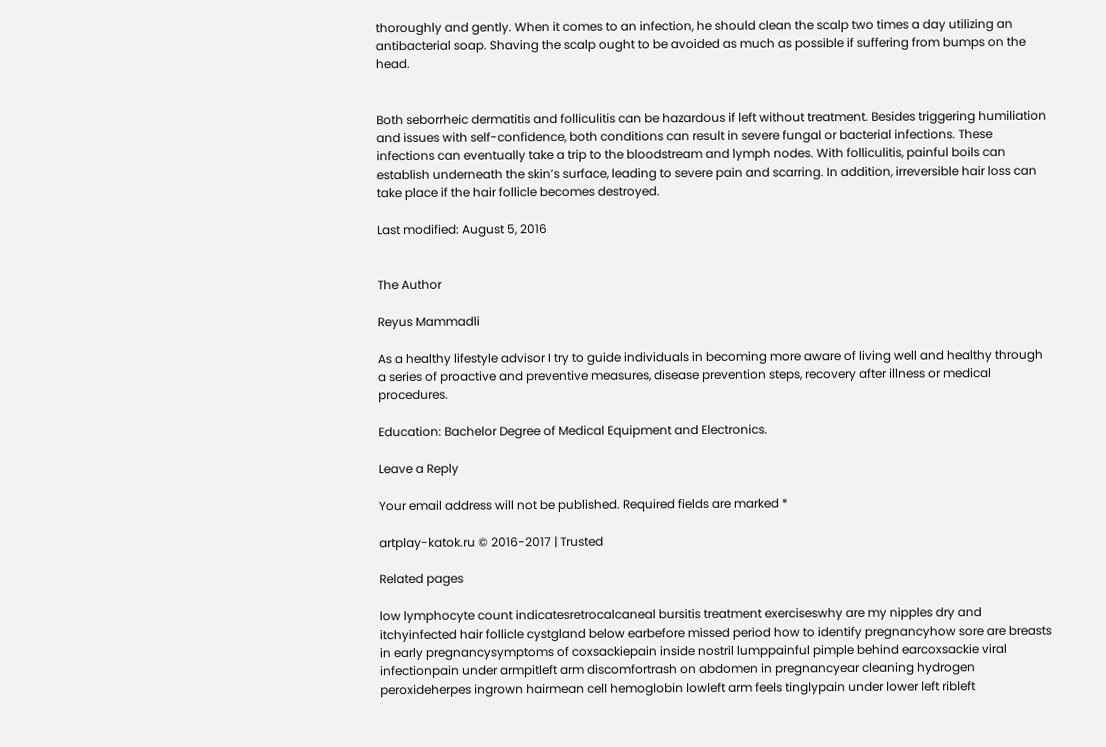thoroughly and gently. When it comes to an infection, he should clean the scalp two times a day utilizing an antibacterial soap. Shaving the scalp ought to be avoided as much as possible if suffering from bumps on the head.


Both seborrheic dermatitis and folliculitis can be hazardous if left without treatment. Besides triggering humiliation and issues with self-confidence, both conditions can result in severe fungal or bacterial infections. These infections can eventually take a trip to the bloodstream and lymph nodes. With folliculitis, painful boils can establish underneath the skin’s surface, leading to severe pain and scarring. In addition, irreversible hair loss can take place if the hair follicle becomes destroyed.

Last modified: August 5, 2016


The Author

Reyus Mammadli

As a healthy lifestyle advisor I try to guide individuals in becoming more aware of living well and healthy through a series of proactive and preventive measures, disease prevention steps, recovery after illness or medical procedures.

Education: Bachelor Degree of Medical Equipment and Electronics.

Leave a Reply

Your email address will not be published. Required fields are marked *

artplay-katok.ru © 2016-2017 | Trusted

Related pages

low lymphocyte count indicatesretrocalcaneal bursitis treatment exerciseswhy are my nipples dry and itchyinfected hair follicle cystgland below earbefore missed period how to identify pregnancyhow sore are breasts in early pregnancysymptoms of coxsackiepain inside nostril lumppainful pimple behind earcoxsackie viral infectionpain under armpitleft arm discomfortrash on abdomen in pregnancyear cleaning hydrogen peroxideherpes ingrown hairmean cell hemoglobin lowleft arm feels tinglypain under lower left ribleft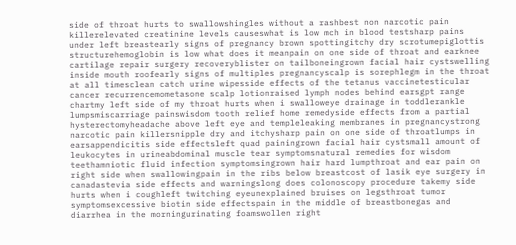side of throat hurts to swallowshingles without a rashbest non narcotic pain killerelevated creatinine levels causeswhat is low mch in blood testsharp pains under left breastearly signs of pregnancy brown spottingitchy dry scrotumepiglottis structurehemoglobin is low what does it meanpain on one side of throat and earknee cartilage repair surgery recoveryblister on tailboneingrown facial hair cystswelling inside mouth roofearly signs of multiples pregnancyscalp is sorephlegm in the throat at all timesclean catch urine wipesside effects of the tetanus vaccinetesticular cancer recurrencemometasone scalp lotionraised lymph nodes behind earsgpt range chartmy left side of my throat hurts when i swalloweye drainage in toddlerankle lumpsmiscarriage painswisdom tooth relief home remedyside effects from a partial hysterectomyheadache above left eye and templeleaking membranes in pregnancystrong narcotic pain killersnipple dry and itchysharp pain on one side of throatlumps in earsappendicitis side effectsleft quad painingrown facial hair cystsmall amount of leukocytes in urineabdominal muscle tear symptomsnatural remedies for wisdom teethamniotic fluid infection symptomsingrown hair hard lumpthroat and ear pain on right side when swallowingpain in the ribs below breastcost of lasik eye surgery in canadastevia side effects and warningslong does colonoscopy procedure takemy side hurts when i coughleft twitching eyeunexplained bruises on legsthroat tumor symptomsexcessive biotin side effectspain in the middle of breastbonegas and diarrhea in the morningurinating foamswollen right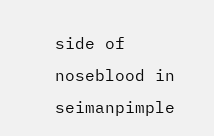side of noseblood in seimanpimple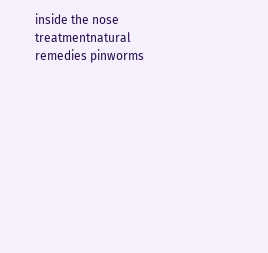inside the nose treatmentnatural remedies pinworms